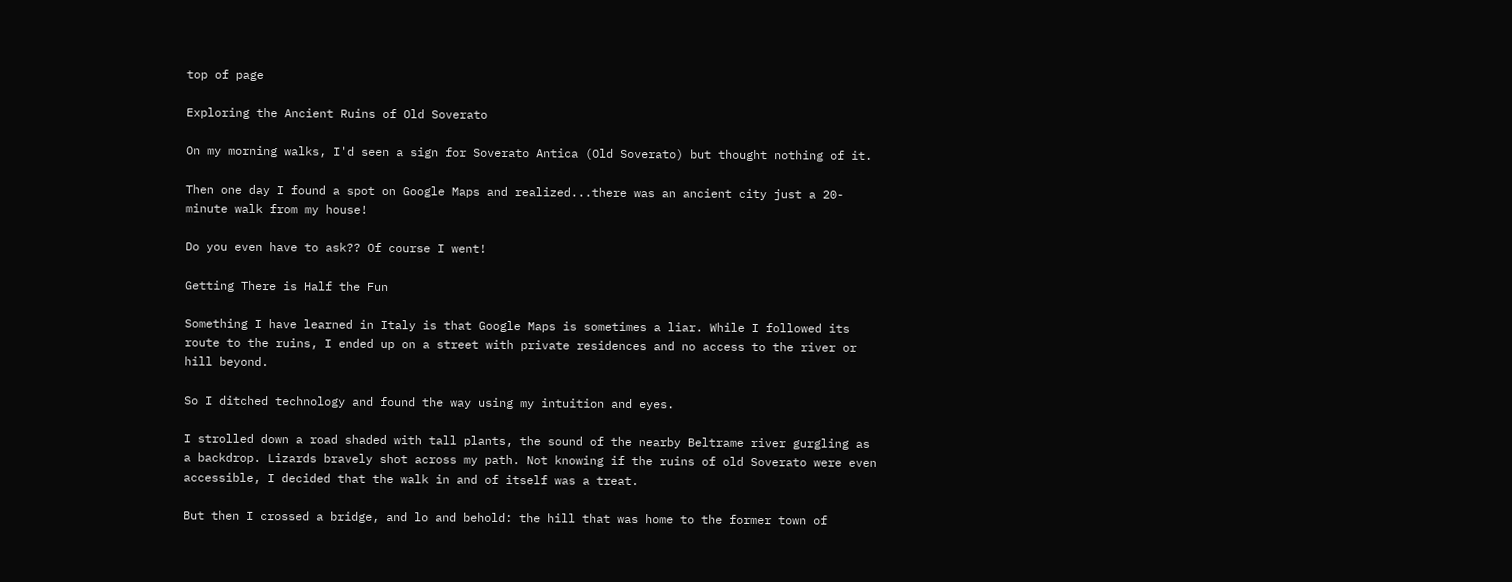top of page

Exploring the Ancient Ruins of Old Soverato

On my morning walks, I'd seen a sign for Soverato Antica (Old Soverato) but thought nothing of it.

Then one day I found a spot on Google Maps and realized...there was an ancient city just a 20-minute walk from my house!

Do you even have to ask?? Of course I went!

Getting There is Half the Fun

Something I have learned in Italy is that Google Maps is sometimes a liar. While I followed its route to the ruins, I ended up on a street with private residences and no access to the river or hill beyond.

So I ditched technology and found the way using my intuition and eyes.

I strolled down a road shaded with tall plants, the sound of the nearby Beltrame river gurgling as a backdrop. Lizards bravely shot across my path. Not knowing if the ruins of old Soverato were even accessible, I decided that the walk in and of itself was a treat.

But then I crossed a bridge, and lo and behold: the hill that was home to the former town of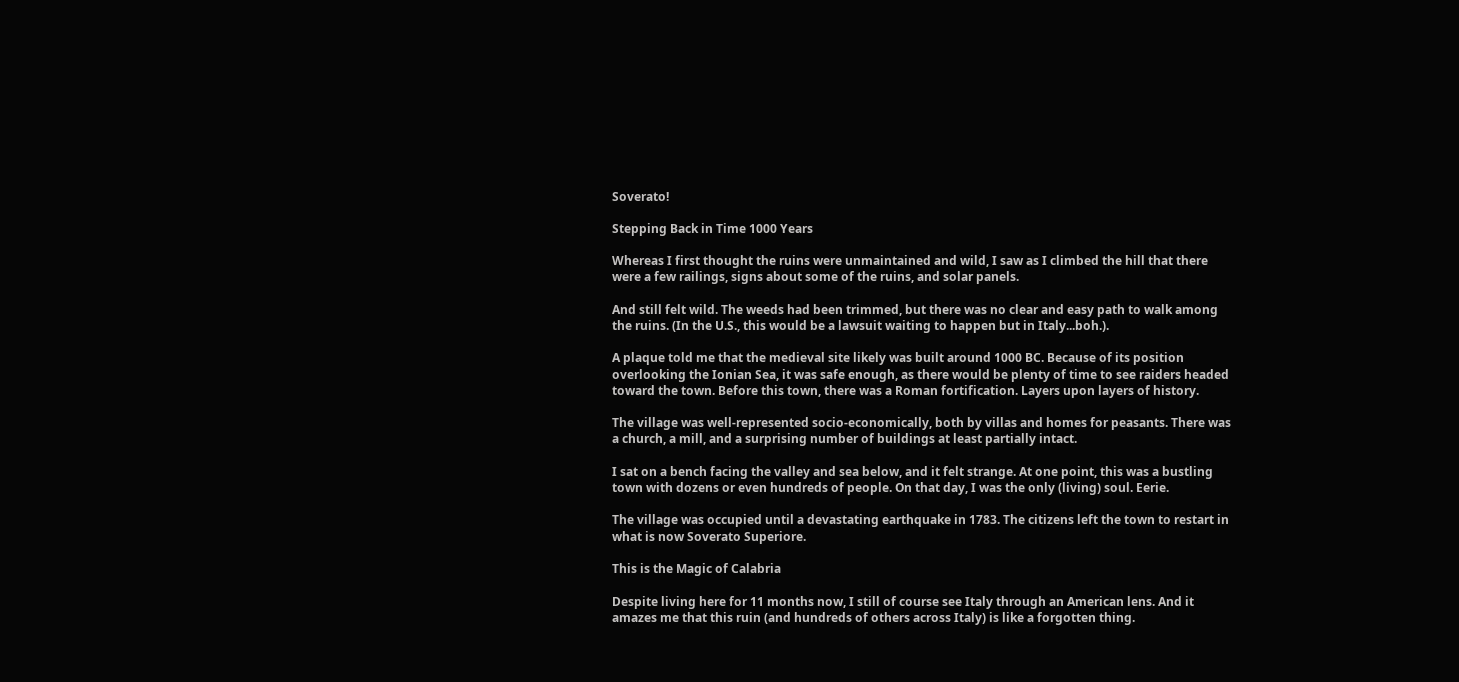Soverato!

Stepping Back in Time 1000 Years

Whereas I first thought the ruins were unmaintained and wild, I saw as I climbed the hill that there were a few railings, signs about some of the ruins, and solar panels.

And still felt wild. The weeds had been trimmed, but there was no clear and easy path to walk among the ruins. (In the U.S., this would be a lawsuit waiting to happen but in Italy...boh.).

A plaque told me that the medieval site likely was built around 1000 BC. Because of its position overlooking the Ionian Sea, it was safe enough, as there would be plenty of time to see raiders headed toward the town. Before this town, there was a Roman fortification. Layers upon layers of history.

The village was well-represented socio-economically, both by villas and homes for peasants. There was a church, a mill, and a surprising number of buildings at least partially intact.

I sat on a bench facing the valley and sea below, and it felt strange. At one point, this was a bustling town with dozens or even hundreds of people. On that day, I was the only (living) soul. Eerie.

The village was occupied until a devastating earthquake in 1783. The citizens left the town to restart in what is now Soverato Superiore.

This is the Magic of Calabria

Despite living here for 11 months now, I still of course see Italy through an American lens. And it amazes me that this ruin (and hundreds of others across Italy) is like a forgotten thing.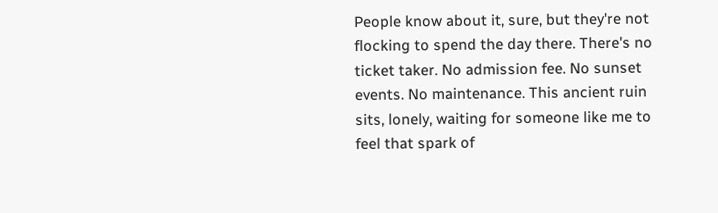People know about it, sure, but they're not flocking to spend the day there. There's no ticket taker. No admission fee. No sunset events. No maintenance. This ancient ruin sits, lonely, waiting for someone like me to feel that spark of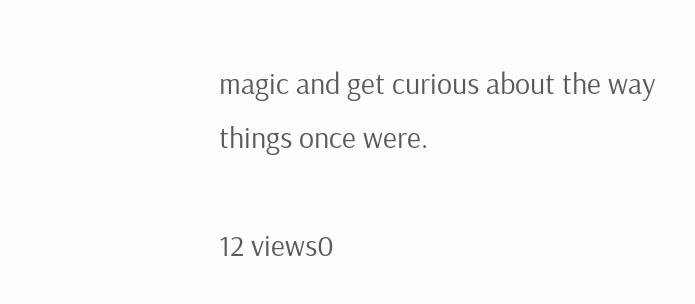magic and get curious about the way things once were.

12 views0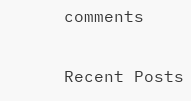comments

Recent Posts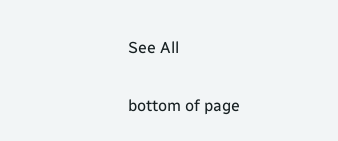See All


bottom of page